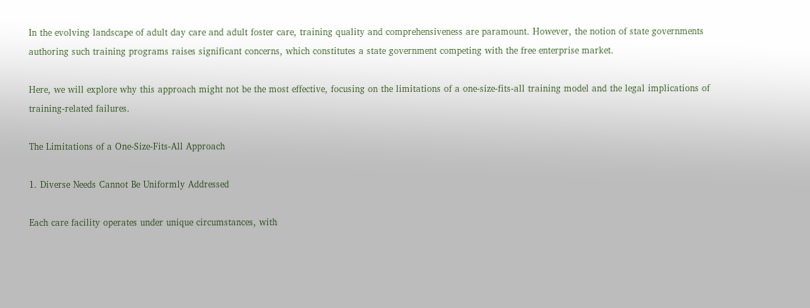In the evolving landscape of adult day care and adult foster care, training quality and comprehensiveness are paramount. However, the notion of state governments authoring such training programs raises significant concerns, which constitutes a state government competing with the free enterprise market.

Here, we will explore why this approach might not be the most effective, focusing on the limitations of a one-size-fits-all training model and the legal implications of training-related failures.

The Limitations of a One-Size-Fits-All Approach

1. Diverse Needs Cannot Be Uniformly Addressed

Each care facility operates under unique circumstances, with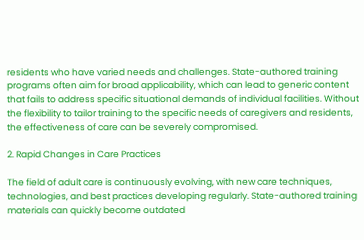residents who have varied needs and challenges. State-authored training programs often aim for broad applicability, which can lead to generic content that fails to address specific situational demands of individual facilities. Without the flexibility to tailor training to the specific needs of caregivers and residents, the effectiveness of care can be severely compromised.

2. Rapid Changes in Care Practices

The field of adult care is continuously evolving, with new care techniques, technologies, and best practices developing regularly. State-authored training materials can quickly become outdated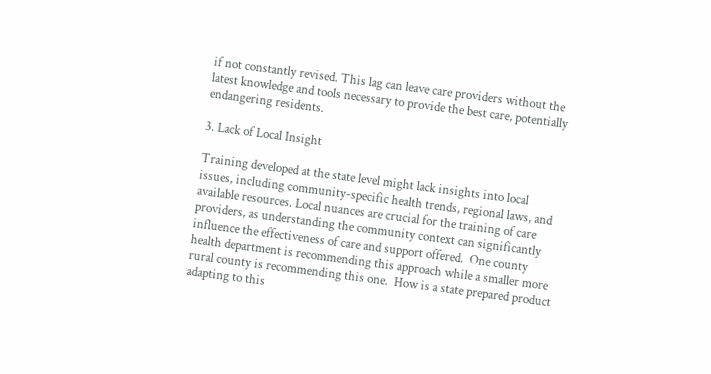if not constantly revised. This lag can leave care providers without the latest knowledge and tools necessary to provide the best care, potentially endangering residents.

3. Lack of Local Insight

Training developed at the state level might lack insights into local issues, including community-specific health trends, regional laws, and available resources. Local nuances are crucial for the training of care providers, as understanding the community context can significantly influence the effectiveness of care and support offered.  One county health department is recommending this approach while a smaller more rural county is recommending this one.  How is a state prepared product adapting to this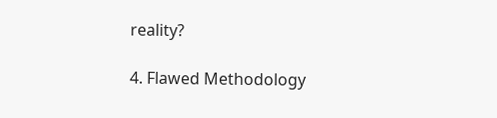reality?

4. Flawed Methodology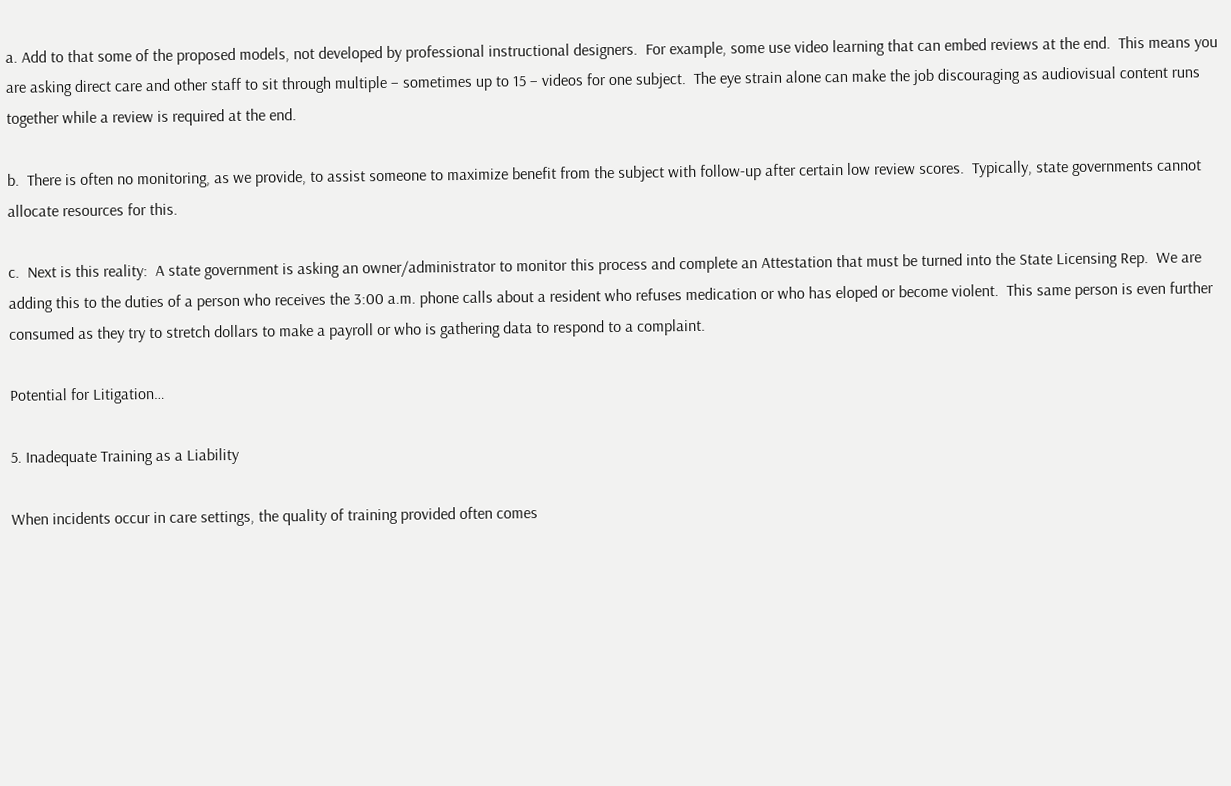a. Add to that some of the proposed models, not developed by professional instructional designers.  For example, some use video learning that can embed reviews at the end.  This means you are asking direct care and other staff to sit through multiple – sometimes up to 15 – videos for one subject.  The eye strain alone can make the job discouraging as audiovisual content runs together while a review is required at the end.

b.  There is often no monitoring, as we provide, to assist someone to maximize benefit from the subject with follow-up after certain low review scores.  Typically, state governments cannot allocate resources for this.

c.  Next is this reality:  A state government is asking an owner/administrator to monitor this process and complete an Attestation that must be turned into the State Licensing Rep.  We are adding this to the duties of a person who receives the 3:00 a.m. phone calls about a resident who refuses medication or who has eloped or become violent.  This same person is even further consumed as they try to stretch dollars to make a payroll or who is gathering data to respond to a complaint.

Potential for Litigation…

5. Inadequate Training as a Liability

When incidents occur in care settings, the quality of training provided often comes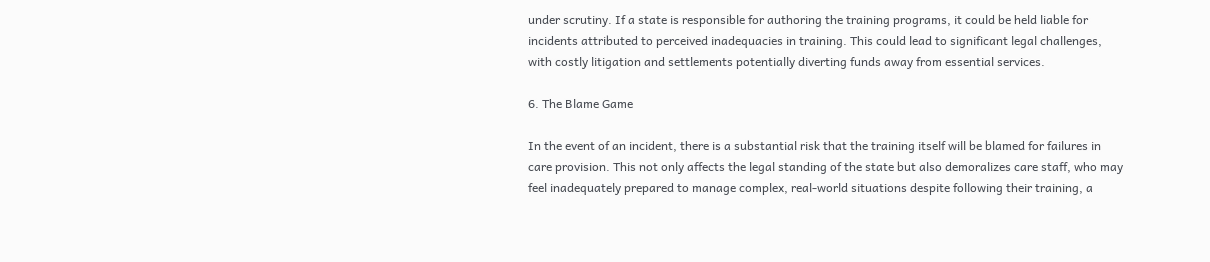under scrutiny. If a state is responsible for authoring the training programs, it could be held liable for incidents attributed to perceived inadequacies in training. This could lead to significant legal challenges, with costly litigation and settlements potentially diverting funds away from essential services.

6. The Blame Game

In the event of an incident, there is a substantial risk that the training itself will be blamed for failures in care provision. This not only affects the legal standing of the state but also demoralizes care staff, who may feel inadequately prepared to manage complex, real-world situations despite following their training, a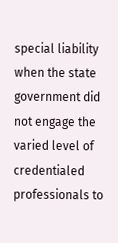special liability when the state government did not engage the varied level of credentialed professionals to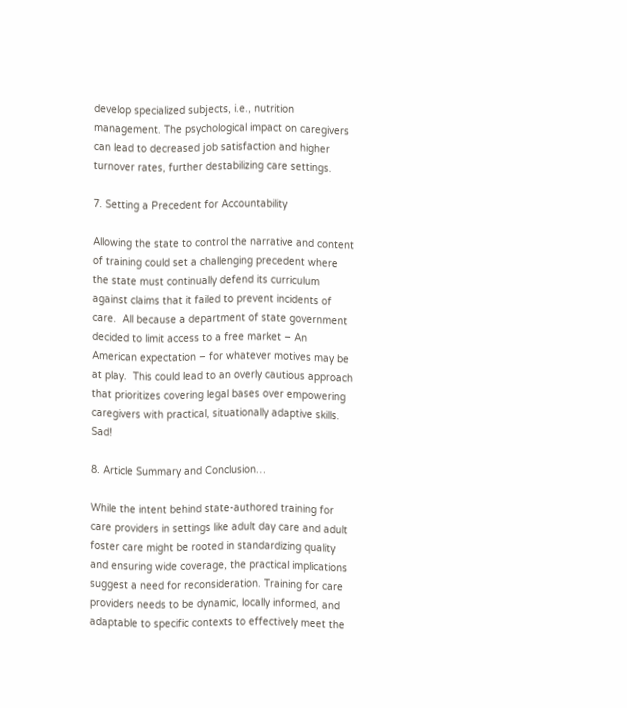develop specialized subjects, i.e., nutrition management. The psychological impact on caregivers can lead to decreased job satisfaction and higher turnover rates, further destabilizing care settings.

7. Setting a Precedent for Accountability

Allowing the state to control the narrative and content of training could set a challenging precedent where the state must continually defend its curriculum against claims that it failed to prevent incidents of care.  All because a department of state government decided to limit access to a free market – An American expectation – for whatever motives may be at play.  This could lead to an overly cautious approach that prioritizes covering legal bases over empowering caregivers with practical, situationally adaptive skills.  Sad!

8. Article Summary and Conclusion…

While the intent behind state-authored training for care providers in settings like adult day care and adult foster care might be rooted in standardizing quality and ensuring wide coverage, the practical implications suggest a need for reconsideration. Training for care providers needs to be dynamic, locally informed, and adaptable to specific contexts to effectively meet the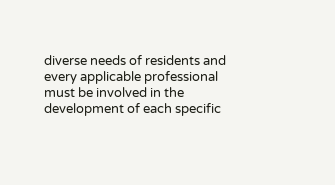diverse needs of residents and every applicable professional must be involved in the development of each specific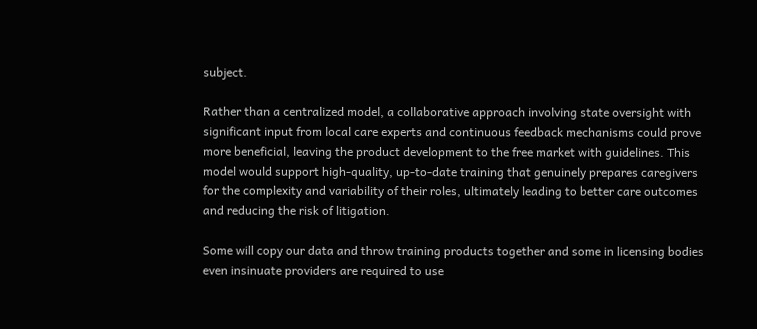subject.

Rather than a centralized model, a collaborative approach involving state oversight with significant input from local care experts and continuous feedback mechanisms could prove more beneficial, leaving the product development to the free market with guidelines. This model would support high-quality, up-to-date training that genuinely prepares caregivers for the complexity and variability of their roles, ultimately leading to better care outcomes and reducing the risk of litigation.

Some will copy our data and throw training products together and some in licensing bodies even insinuate providers are required to use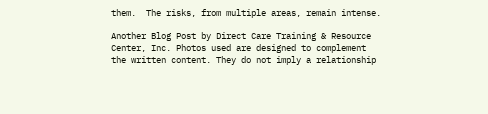them.  The risks, from multiple areas, remain intense.

Another Blog Post by Direct Care Training & Resource Center, Inc. Photos used are designed to complement the written content. They do not imply a relationship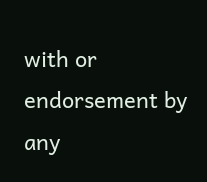with or endorsement by any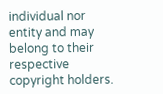individual nor entity and may belong to their respective copyright holders.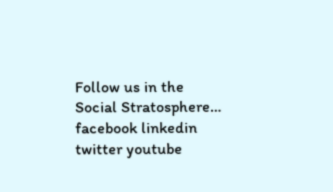Follow us in the Social Stratosphere…
facebook linkedin twitter youtube